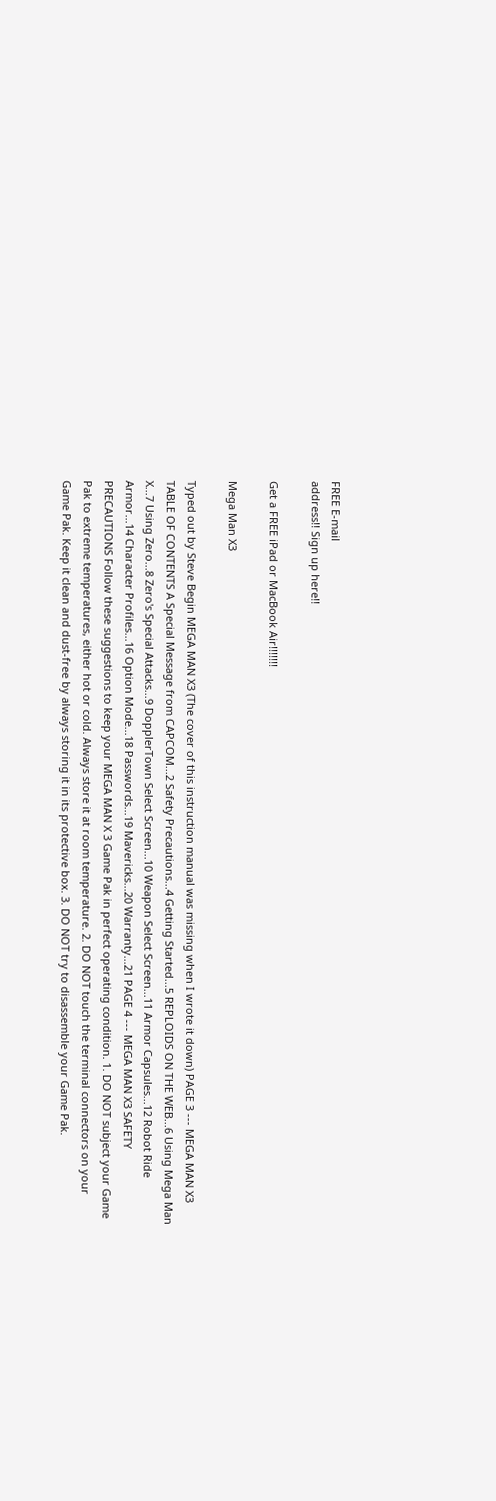FREE E-mail
address!! Sign up here!!

Get a FREE iPad or MacBook Air!!!!!!!

Mega Man X3

Typed out by Steve Begin MEGA MAN X3 (The cover of this instruction manual was missing when I wrote it down) PAGE 3 --- MEGA MAN X3 TABLE OF CONTENTS A Special Message from CAPCOM...2 Safety Precautions...4 Getting Started...5 REPLOIDS ON THE WEB...6 Using Mega Man X...7 Using Zero...8 Zero's Special Attacks...9 DopplerTown Select Screen...10 Weapon Select Screen...11 Armor Capsules...12 Robot Ride Armor...14 Character Profiles...16 Option Mode...18 Passwords...19 Mavericks...20 Warranty...21 PAGE 4 --- MEGA MAN X3 SAFETY PRECAUTIONS Follow these suggestions to keep your MEGA MAN X 3 Game Pak in perfect operating condition. 1. DO NOT subject your Game Pak to extreme temperatures, either hot or cold. Always store it at room temperature. 2. DO NOT touch the terminal connectors on your Game Pak. Keep it clean and dust-free by always storing it in its protective box. 3. DO NOT try to disassemble your Game Pak.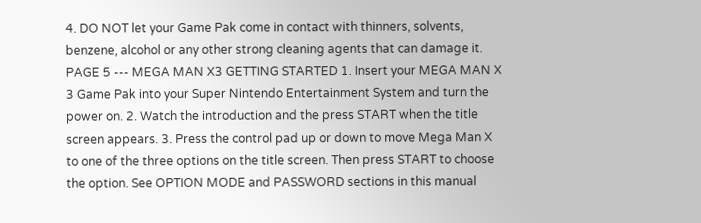4. DO NOT let your Game Pak come in contact with thinners, solvents, benzene, alcohol or any other strong cleaning agents that can damage it. PAGE 5 --- MEGA MAN X3 GETTING STARTED 1. Insert your MEGA MAN X 3 Game Pak into your Super Nintendo Entertainment System and turn the power on. 2. Watch the introduction and the press START when the title screen appears. 3. Press the control pad up or down to move Mega Man X to one of the three options on the title screen. Then press START to choose the option. See OPTION MODE and PASSWORD sections in this manual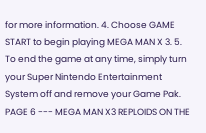for more information. 4. Choose GAME START to begin playing MEGA MAN X 3. 5. To end the game at any time, simply turn your Super Nintendo Entertainment System off and remove your Game Pak. PAGE 6 --- MEGA MAN X3 REPLOIDS ON THE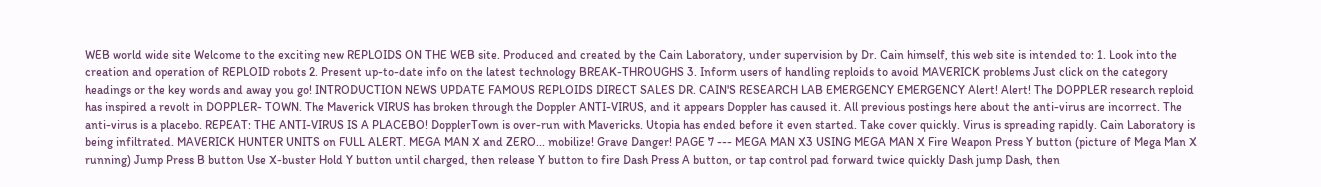WEB world wide site Welcome to the exciting new REPLOIDS ON THE WEB site. Produced and created by the Cain Laboratory, under supervision by Dr. Cain himself, this web site is intended to: 1. Look into the creation and operation of REPLOID robots 2. Present up-to-date info on the latest technology BREAK-THROUGHS 3. Inform users of handling reploids to avoid MAVERICK problems Just click on the category headings or the key words and away you go! INTRODUCTION NEWS UPDATE FAMOUS REPLOIDS DIRECT SALES DR. CAIN'S RESEARCH LAB EMERGENCY EMERGENCY Alert! Alert! The DOPPLER research reploid has inspired a revolt in DOPPLER- TOWN. The Maverick VIRUS has broken through the Doppler ANTI-VIRUS, and it appears Doppler has caused it. All previous postings here about the anti-virus are incorrect. The anti-virus is a placebo. REPEAT: THE ANTI-VIRUS IS A PLACEBO! DopplerTown is over-run with Mavericks. Utopia has ended before it even started. Take cover quickly. Virus is spreading rapidly. Cain Laboratory is being infiltrated. MAVERICK HUNTER UNITS on FULL ALERT. MEGA MAN X and ZERO... mobilize! Grave Danger! PAGE 7 --- MEGA MAN X3 USING MEGA MAN X Fire Weapon Press Y button (picture of Mega Man X running) Jump Press B button Use X-buster Hold Y button until charged, then release Y button to fire Dash Press A button, or tap control pad forward twice quickly Dash jump Dash, then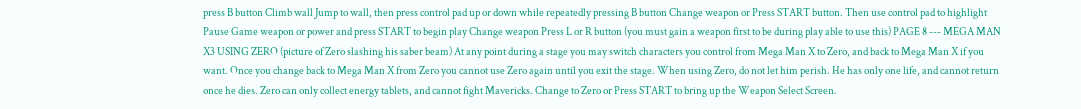press B button Climb wall Jump to wall, then press control pad up or down while repeatedly pressing B button Change weapon or Press START button. Then use control pad to highlight Pause Game weapon or power and press START to begin play Change weapon Press L or R button (you must gain a weapon first to be during play able to use this) PAGE 8 --- MEGA MAN X3 USING ZERO (picture of Zero slashing his saber beam) At any point during a stage you may switch characters you control from Mega Man X to Zero, and back to Mega Man X if you want. Once you change back to Mega Man X from Zero you cannot use Zero again until you exit the stage. When using Zero, do not let him perish. He has only one life, and cannot return once he dies. Zero can only collect energy tablets, and cannot fight Mavericks. Change to Zero or Press START to bring up the Weapon Select Screen.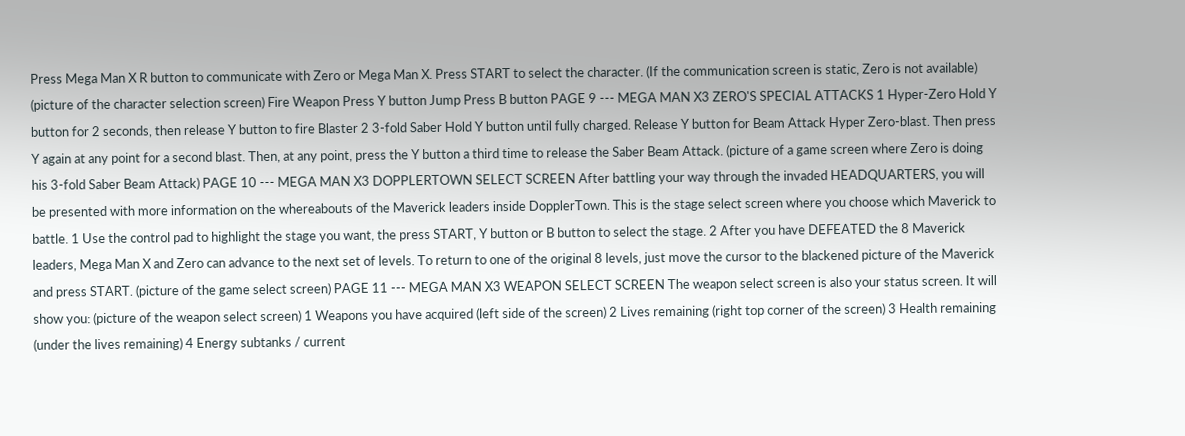Press Mega Man X R button to communicate with Zero or Mega Man X. Press START to select the character. (If the communication screen is static, Zero is not available) (picture of the character selection screen) Fire Weapon Press Y button Jump Press B button PAGE 9 --- MEGA MAN X3 ZERO'S SPECIAL ATTACKS 1 Hyper-Zero Hold Y button for 2 seconds, then release Y button to fire Blaster 2 3-fold Saber Hold Y button until fully charged. Release Y button for Beam Attack Hyper Zero-blast. Then press Y again at any point for a second blast. Then, at any point, press the Y button a third time to release the Saber Beam Attack. (picture of a game screen where Zero is doing his 3-fold Saber Beam Attack) PAGE 10 --- MEGA MAN X3 DOPPLERTOWN SELECT SCREEN After battling your way through the invaded HEADQUARTERS, you will be presented with more information on the whereabouts of the Maverick leaders inside DopplerTown. This is the stage select screen where you choose which Maverick to battle. 1 Use the control pad to highlight the stage you want, the press START, Y button or B button to select the stage. 2 After you have DEFEATED the 8 Maverick leaders, Mega Man X and Zero can advance to the next set of levels. To return to one of the original 8 levels, just move the cursor to the blackened picture of the Maverick and press START. (picture of the game select screen) PAGE 11 --- MEGA MAN X3 WEAPON SELECT SCREEN The weapon select screen is also your status screen. It will show you: (picture of the weapon select screen) 1 Weapons you have acquired (left side of the screen) 2 Lives remaining (right top corner of the screen) 3 Health remaining (under the lives remaining) 4 Energy subtanks / current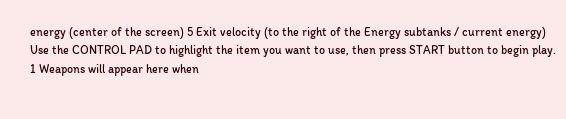energy (center of the screen) 5 Exit velocity (to the right of the Energy subtanks / current energy) Use the CONTROL PAD to highlight the item you want to use, then press START button to begin play. 1 Weapons will appear here when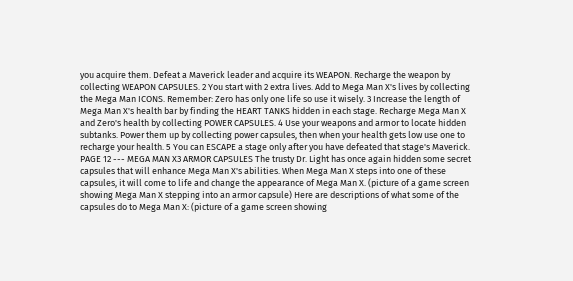you acquire them. Defeat a Maverick leader and acquire its WEAPON. Recharge the weapon by collecting WEAPON CAPSULES. 2 You start with 2 extra lives. Add to Mega Man X's lives by collecting the Mega Man ICONS. Remember: Zero has only one life so use it wisely. 3 Increase the length of Mega Man X's health bar by finding the HEART TANKS hidden in each stage. Recharge Mega Man X and Zero's health by collecting POWER CAPSULES. 4 Use your weapons and armor to locate hidden subtanks. Power them up by collecting power capsules, then when your health gets low use one to recharge your health. 5 You can ESCAPE a stage only after you have defeated that stage's Maverick. PAGE 12 --- MEGA MAN X3 ARMOR CAPSULES The trusty Dr. Light has once again hidden some secret capsules that will enhance Mega Man X's abilities. When Mega Man X steps into one of these capsules, it will come to life and change the appearance of Mega Man X. (picture of a game screen showing Mega Man X stepping into an armor capsule) Here are descriptions of what some of the capsules do to Mega Man X: (picture of a game screen showing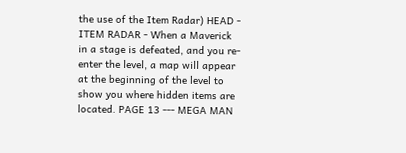the use of the Item Radar) HEAD - ITEM RADAR - When a Maverick in a stage is defeated, and you re-enter the level, a map will appear at the beginning of the level to show you where hidden items are located. PAGE 13 --- MEGA MAN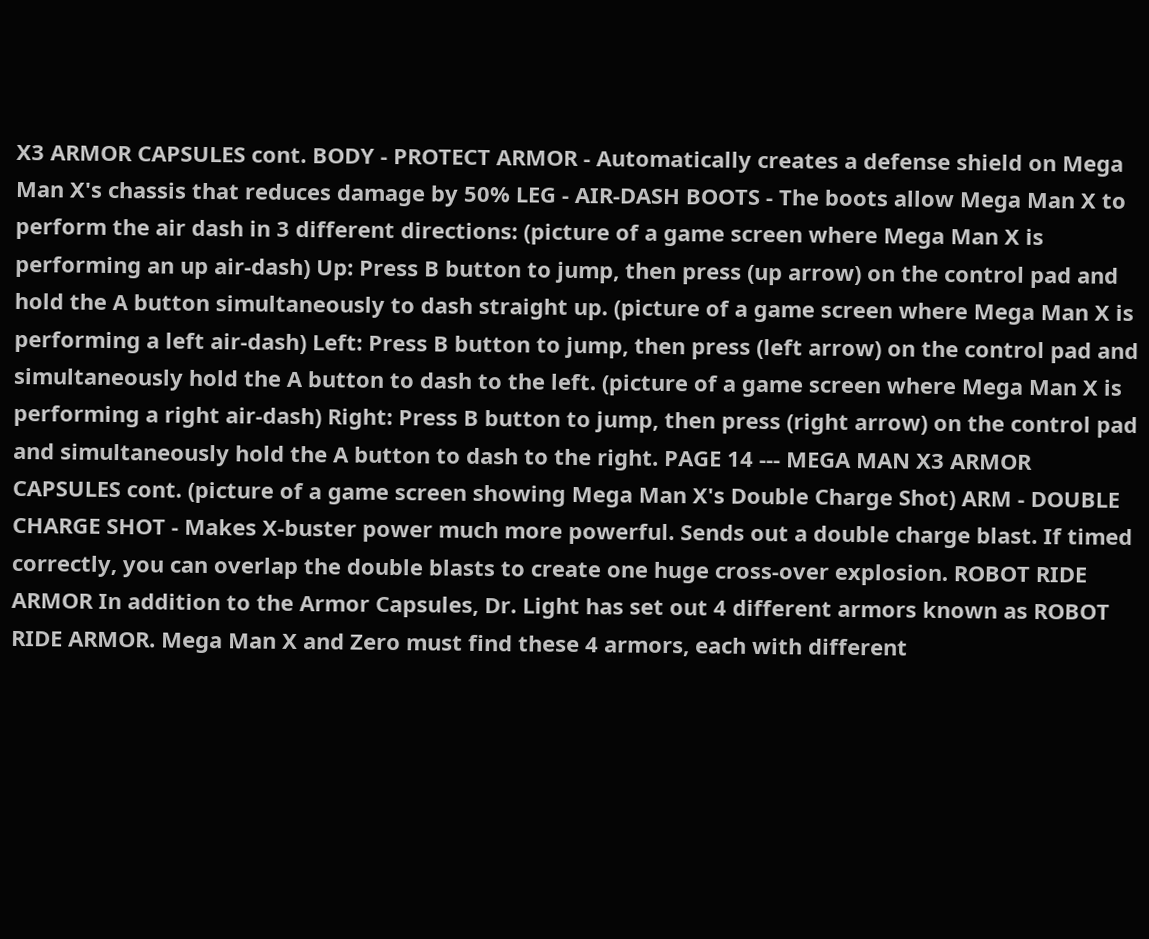X3 ARMOR CAPSULES cont. BODY - PROTECT ARMOR - Automatically creates a defense shield on Mega Man X's chassis that reduces damage by 50% LEG - AIR-DASH BOOTS - The boots allow Mega Man X to perform the air dash in 3 different directions: (picture of a game screen where Mega Man X is performing an up air-dash) Up: Press B button to jump, then press (up arrow) on the control pad and hold the A button simultaneously to dash straight up. (picture of a game screen where Mega Man X is performing a left air-dash) Left: Press B button to jump, then press (left arrow) on the control pad and simultaneously hold the A button to dash to the left. (picture of a game screen where Mega Man X is performing a right air-dash) Right: Press B button to jump, then press (right arrow) on the control pad and simultaneously hold the A button to dash to the right. PAGE 14 --- MEGA MAN X3 ARMOR CAPSULES cont. (picture of a game screen showing Mega Man X's Double Charge Shot) ARM - DOUBLE CHARGE SHOT - Makes X-buster power much more powerful. Sends out a double charge blast. If timed correctly, you can overlap the double blasts to create one huge cross-over explosion. ROBOT RIDE ARMOR In addition to the Armor Capsules, Dr. Light has set out 4 different armors known as ROBOT RIDE ARMOR. Mega Man X and Zero must find these 4 armors, each with different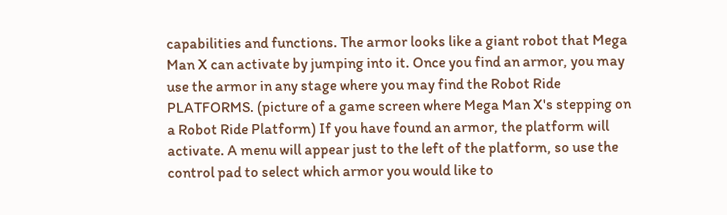capabilities and functions. The armor looks like a giant robot that Mega Man X can activate by jumping into it. Once you find an armor, you may use the armor in any stage where you may find the Robot Ride PLATFORMS. (picture of a game screen where Mega Man X's stepping on a Robot Ride Platform) If you have found an armor, the platform will activate. A menu will appear just to the left of the platform, so use the control pad to select which armor you would like to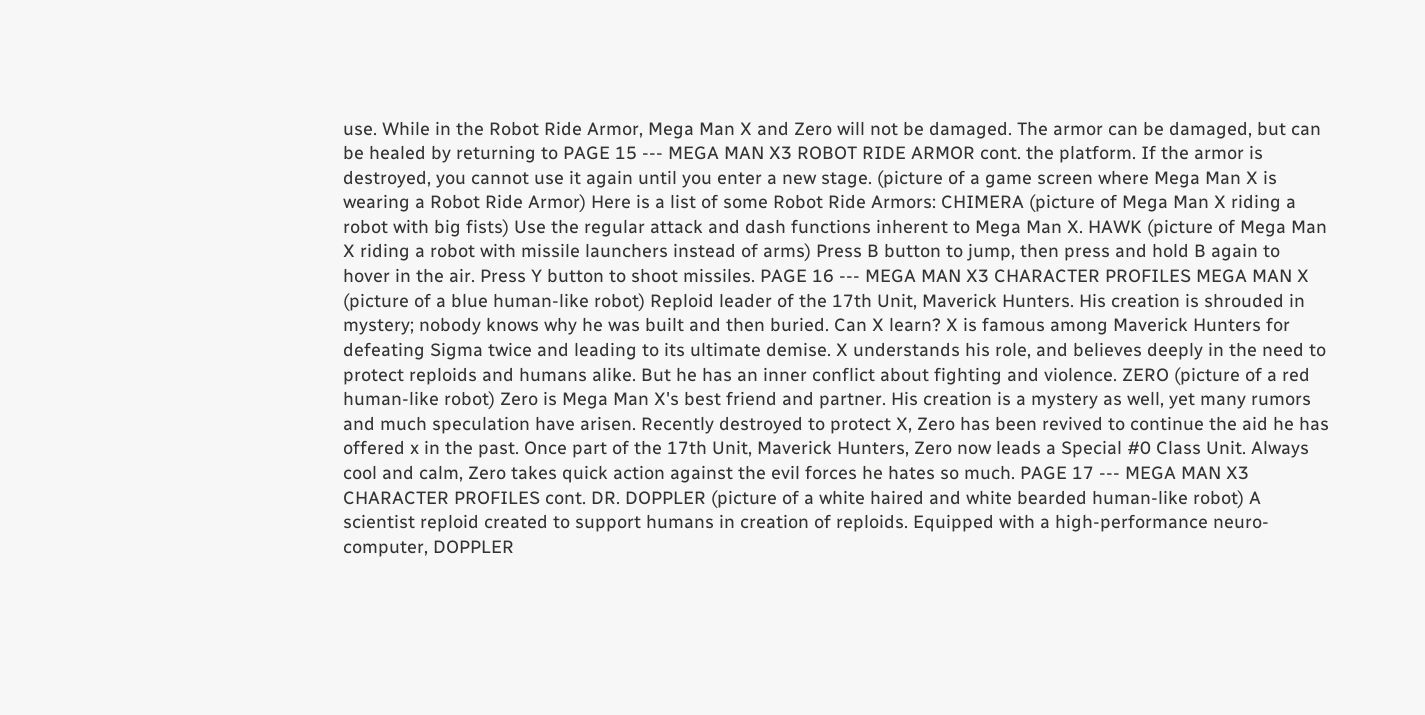use. While in the Robot Ride Armor, Mega Man X and Zero will not be damaged. The armor can be damaged, but can be healed by returning to PAGE 15 --- MEGA MAN X3 ROBOT RIDE ARMOR cont. the platform. If the armor is destroyed, you cannot use it again until you enter a new stage. (picture of a game screen where Mega Man X is wearing a Robot Ride Armor) Here is a list of some Robot Ride Armors: CHIMERA (picture of Mega Man X riding a robot with big fists) Use the regular attack and dash functions inherent to Mega Man X. HAWK (picture of Mega Man X riding a robot with missile launchers instead of arms) Press B button to jump, then press and hold B again to hover in the air. Press Y button to shoot missiles. PAGE 16 --- MEGA MAN X3 CHARACTER PROFILES MEGA MAN X (picture of a blue human-like robot) Reploid leader of the 17th Unit, Maverick Hunters. His creation is shrouded in mystery; nobody knows why he was built and then buried. Can X learn? X is famous among Maverick Hunters for defeating Sigma twice and leading to its ultimate demise. X understands his role, and believes deeply in the need to protect reploids and humans alike. But he has an inner conflict about fighting and violence. ZERO (picture of a red human-like robot) Zero is Mega Man X's best friend and partner. His creation is a mystery as well, yet many rumors and much speculation have arisen. Recently destroyed to protect X, Zero has been revived to continue the aid he has offered x in the past. Once part of the 17th Unit, Maverick Hunters, Zero now leads a Special #0 Class Unit. Always cool and calm, Zero takes quick action against the evil forces he hates so much. PAGE 17 --- MEGA MAN X3 CHARACTER PROFILES cont. DR. DOPPLER (picture of a white haired and white bearded human-like robot) A scientist reploid created to support humans in creation of reploids. Equipped with a high-performance neuro-computer, DOPPLER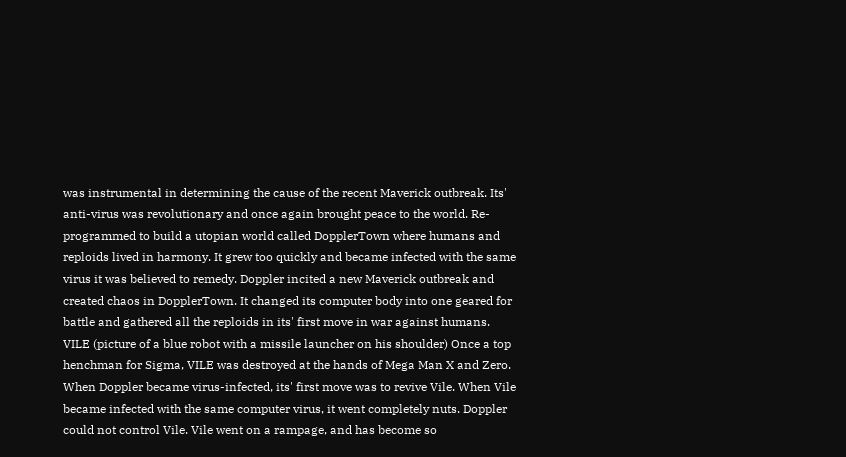was instrumental in determining the cause of the recent Maverick outbreak. Its' anti-virus was revolutionary and once again brought peace to the world. Re-programmed to build a utopian world called DopplerTown where humans and reploids lived in harmony. It grew too quickly and became infected with the same virus it was believed to remedy. Doppler incited a new Maverick outbreak and created chaos in DopplerTown. It changed its computer body into one geared for battle and gathered all the reploids in its' first move in war against humans. VILE (picture of a blue robot with a missile launcher on his shoulder) Once a top henchman for Sigma, VILE was destroyed at the hands of Mega Man X and Zero. When Doppler became virus-infected, its' first move was to revive Vile. When Vile became infected with the same computer virus, it went completely nuts. Doppler could not control Vile. Vile went on a rampage, and has become so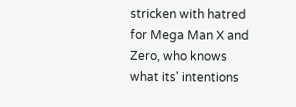stricken with hatred for Mega Man X and Zero, who knows what its' intentions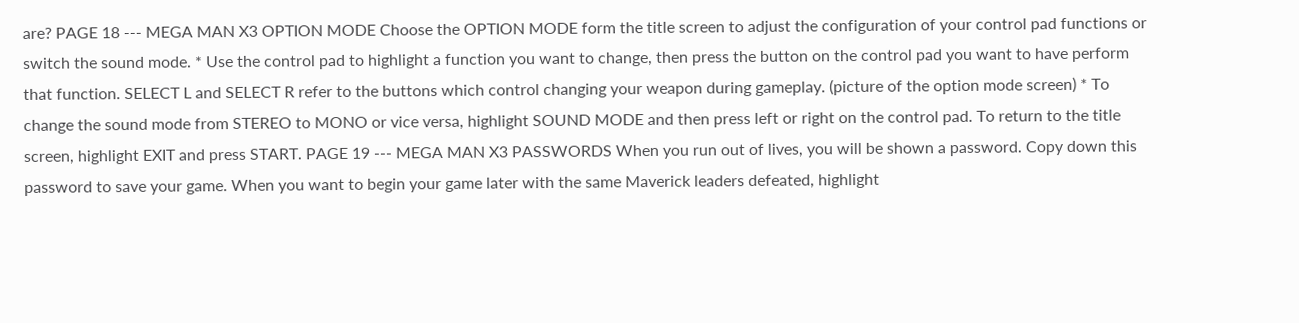are? PAGE 18 --- MEGA MAN X3 OPTION MODE Choose the OPTION MODE form the title screen to adjust the configuration of your control pad functions or switch the sound mode. * Use the control pad to highlight a function you want to change, then press the button on the control pad you want to have perform that function. SELECT L and SELECT R refer to the buttons which control changing your weapon during gameplay. (picture of the option mode screen) * To change the sound mode from STEREO to MONO or vice versa, highlight SOUND MODE and then press left or right on the control pad. To return to the title screen, highlight EXIT and press START. PAGE 19 --- MEGA MAN X3 PASSWORDS When you run out of lives, you will be shown a password. Copy down this password to save your game. When you want to begin your game later with the same Maverick leaders defeated, highlight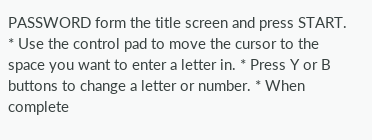PASSWORD form the title screen and press START. * Use the control pad to move the cursor to the space you want to enter a letter in. * Press Y or B buttons to change a letter or number. * When complete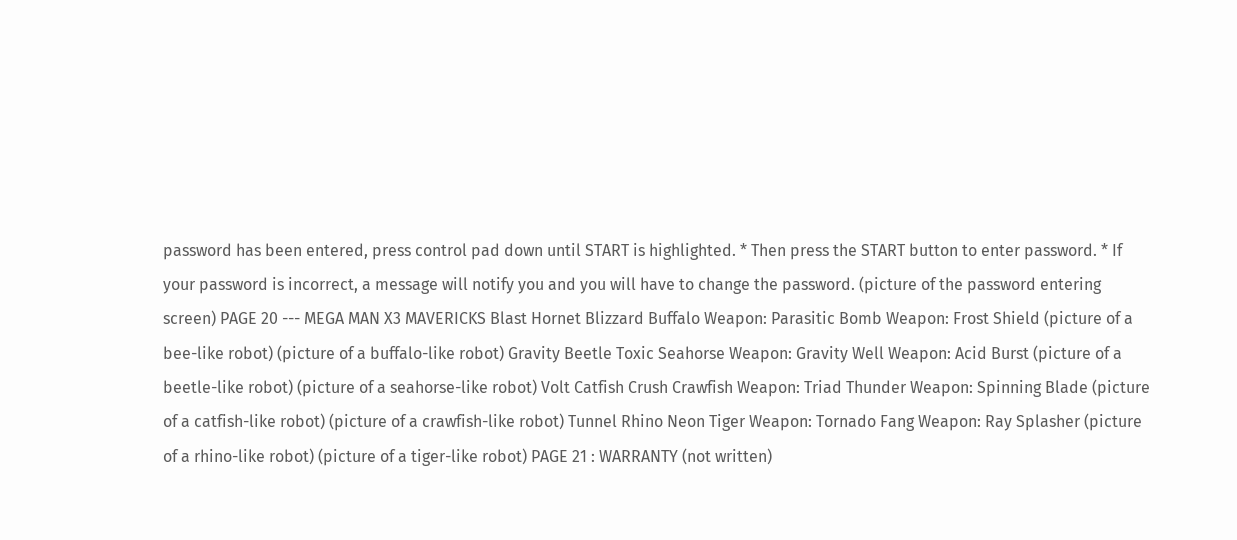password has been entered, press control pad down until START is highlighted. * Then press the START button to enter password. * If your password is incorrect, a message will notify you and you will have to change the password. (picture of the password entering screen) PAGE 20 --- MEGA MAN X3 MAVERICKS Blast Hornet Blizzard Buffalo Weapon: Parasitic Bomb Weapon: Frost Shield (picture of a bee-like robot) (picture of a buffalo-like robot) Gravity Beetle Toxic Seahorse Weapon: Gravity Well Weapon: Acid Burst (picture of a beetle-like robot) (picture of a seahorse-like robot) Volt Catfish Crush Crawfish Weapon: Triad Thunder Weapon: Spinning Blade (picture of a catfish-like robot) (picture of a crawfish-like robot) Tunnel Rhino Neon Tiger Weapon: Tornado Fang Weapon: Ray Splasher (picture of a rhino-like robot) (picture of a tiger-like robot) PAGE 21 : WARRANTY (not written)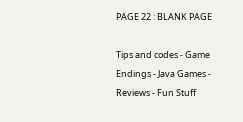PAGE 22 : BLANK PAGE

Tips and codes - Game Endings - Java Games - Reviews - Fun Stuff